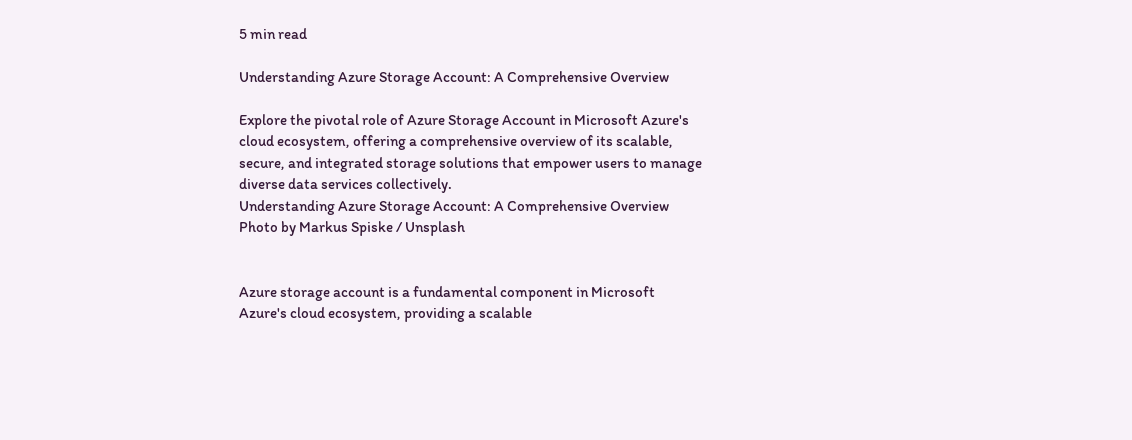5 min read

Understanding Azure Storage Account: A Comprehensive Overview

Explore the pivotal role of Azure Storage Account in Microsoft Azure's cloud ecosystem, offering a comprehensive overview of its scalable, secure, and integrated storage solutions that empower users to manage diverse data services collectively.
Understanding Azure Storage Account: A Comprehensive Overview
Photo by Markus Spiske / Unsplash


Azure storage account is a fundamental component in Microsoft Azure's cloud ecosystem, providing a scalable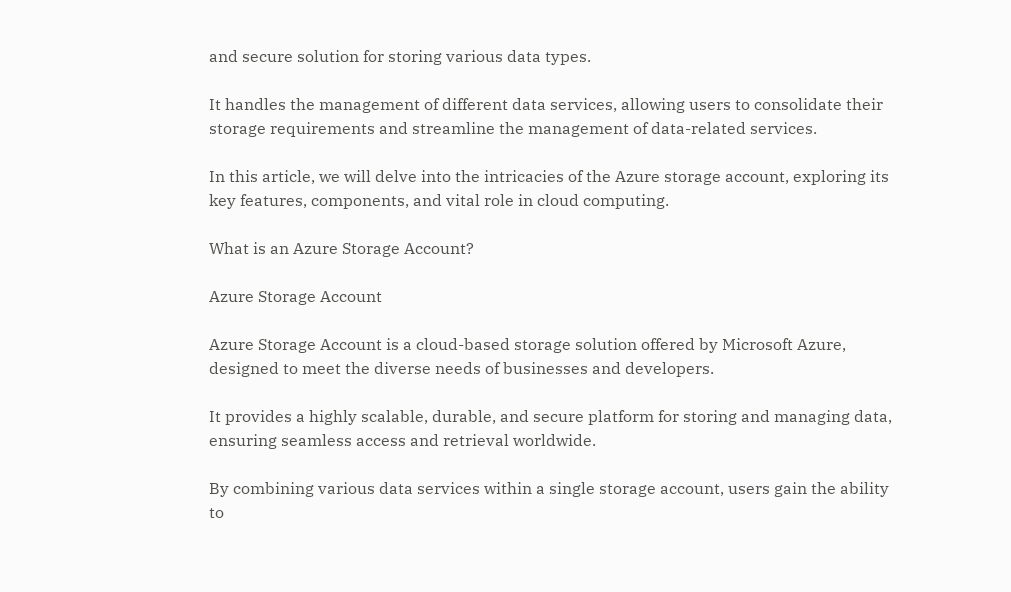and secure solution for storing various data types.

It handles the management of different data services, allowing users to consolidate their storage requirements and streamline the management of data-related services.

In this article, we will delve into the intricacies of the Azure storage account, exploring its key features, components, and vital role in cloud computing.

What is an Azure Storage Account?

Azure Storage Account

Azure Storage Account is a cloud-based storage solution offered by Microsoft Azure, designed to meet the diverse needs of businesses and developers.

It provides a highly scalable, durable, and secure platform for storing and managing data, ensuring seamless access and retrieval worldwide.

By combining various data services within a single storage account, users gain the ability to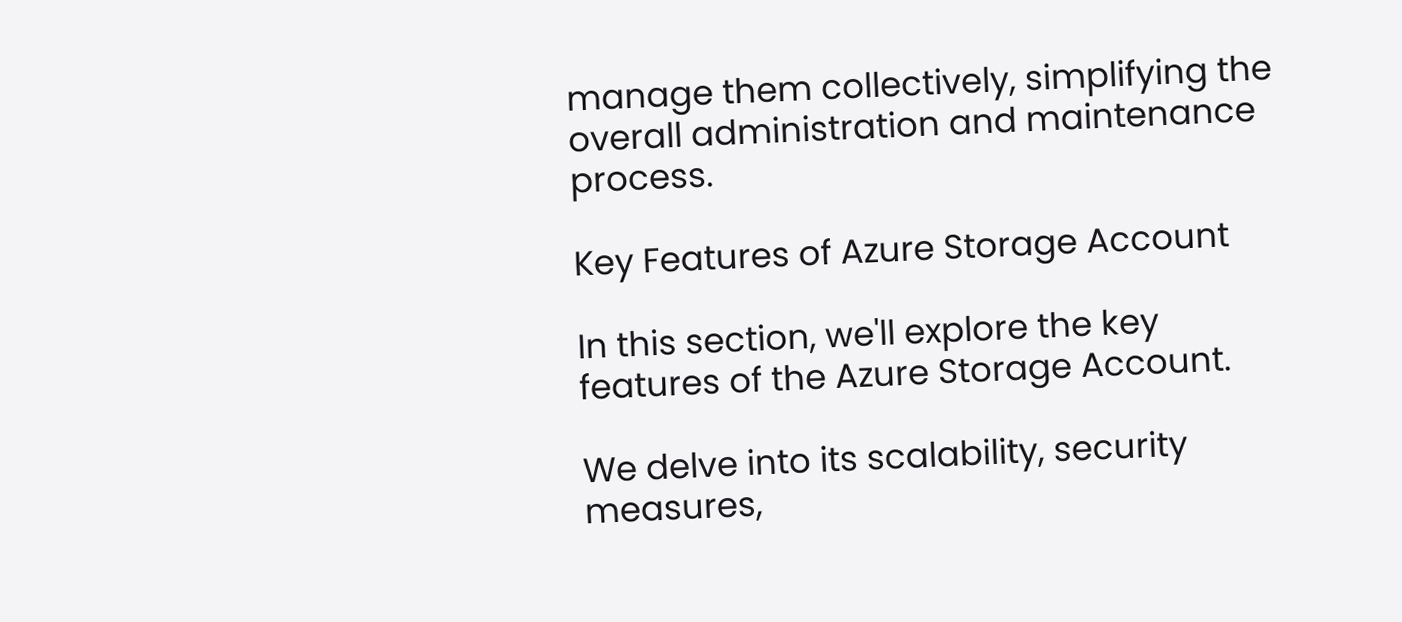manage them collectively, simplifying the overall administration and maintenance process.

Key Features of Azure Storage Account

In this section, we'll explore the key features of the Azure Storage Account.

We delve into its scalability, security measures,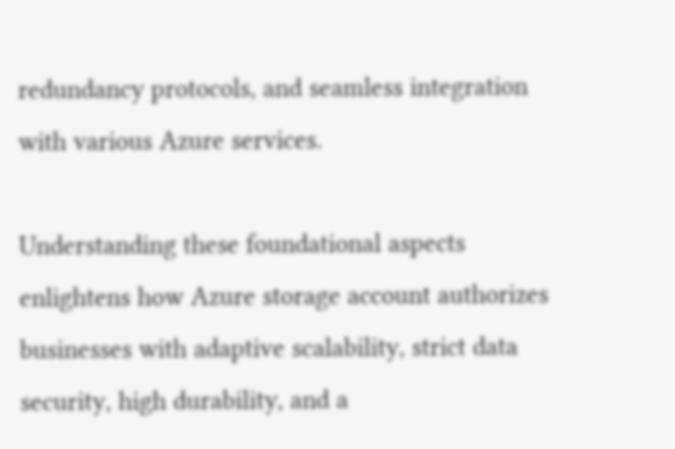redundancy protocols, and seamless integration with various Azure services.

Understanding these foundational aspects enlightens how Azure storage account authorizes businesses with adaptive scalability, strict data security, high durability, and a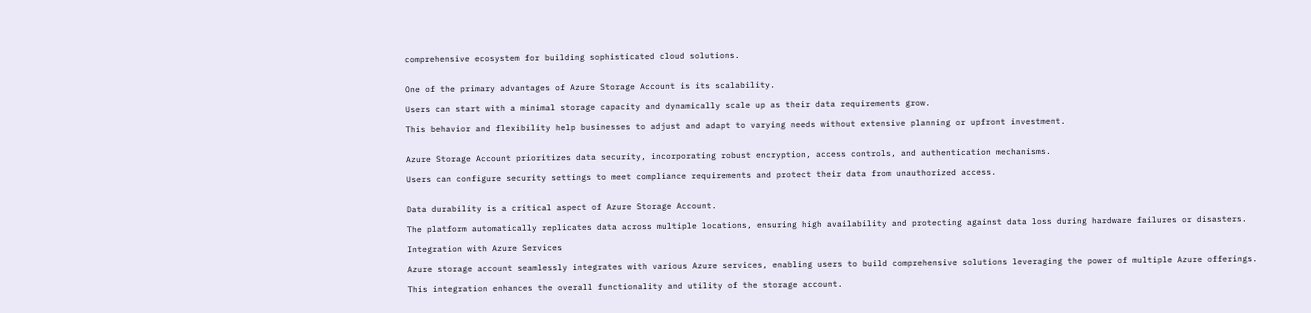comprehensive ecosystem for building sophisticated cloud solutions.


One of the primary advantages of Azure Storage Account is its scalability.

Users can start with a minimal storage capacity and dynamically scale up as their data requirements grow.

This behavior and flexibility help businesses to adjust and adapt to varying needs without extensive planning or upfront investment.


Azure Storage Account prioritizes data security, incorporating robust encryption, access controls, and authentication mechanisms.

Users can configure security settings to meet compliance requirements and protect their data from unauthorized access.


Data durability is a critical aspect of Azure Storage Account.

The platform automatically replicates data across multiple locations, ensuring high availability and protecting against data loss during hardware failures or disasters.

Integration with Azure Services

Azure storage account seamlessly integrates with various Azure services, enabling users to build comprehensive solutions leveraging the power of multiple Azure offerings.

This integration enhances the overall functionality and utility of the storage account.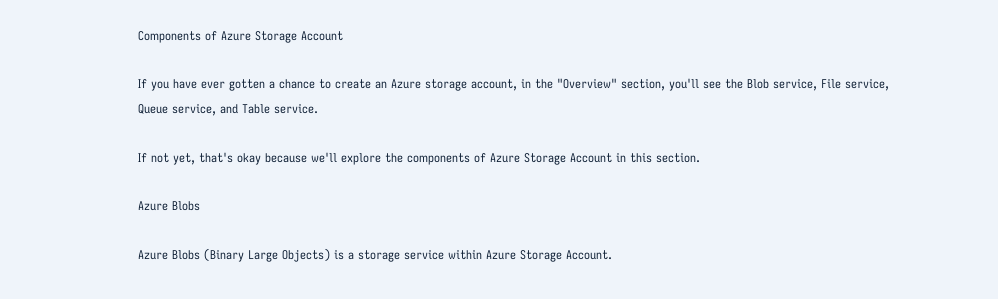Components of Azure Storage Account

If you have ever gotten a chance to create an Azure storage account, in the "Overview" section, you'll see the Blob service, File service, Queue service, and Table service.

If not yet, that's okay because we'll explore the components of Azure Storage Account in this section.

Azure Blobs

Azure Blobs (Binary Large Objects) is a storage service within Azure Storage Account.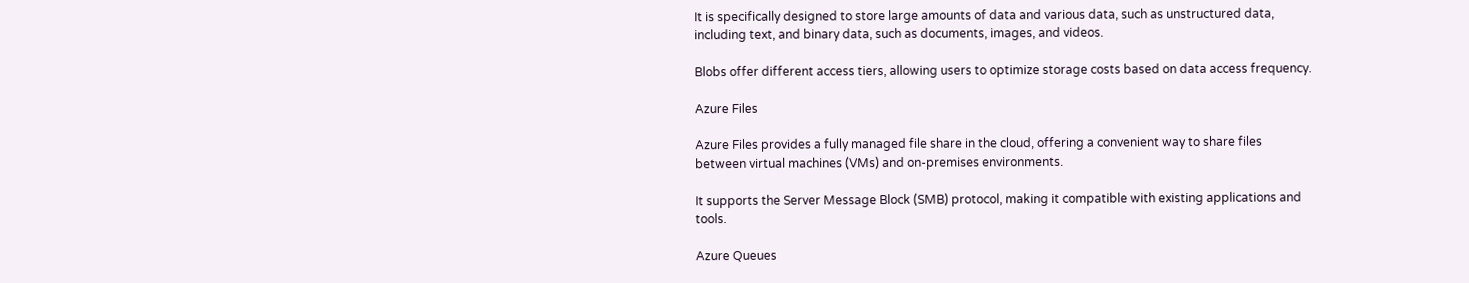It is specifically designed to store large amounts of data and various data, such as unstructured data, including text, and binary data, such as documents, images, and videos.

Blobs offer different access tiers, allowing users to optimize storage costs based on data access frequency.

Azure Files

Azure Files provides a fully managed file share in the cloud, offering a convenient way to share files between virtual machines (VMs) and on-premises environments.

It supports the Server Message Block (SMB) protocol, making it compatible with existing applications and tools.

Azure Queues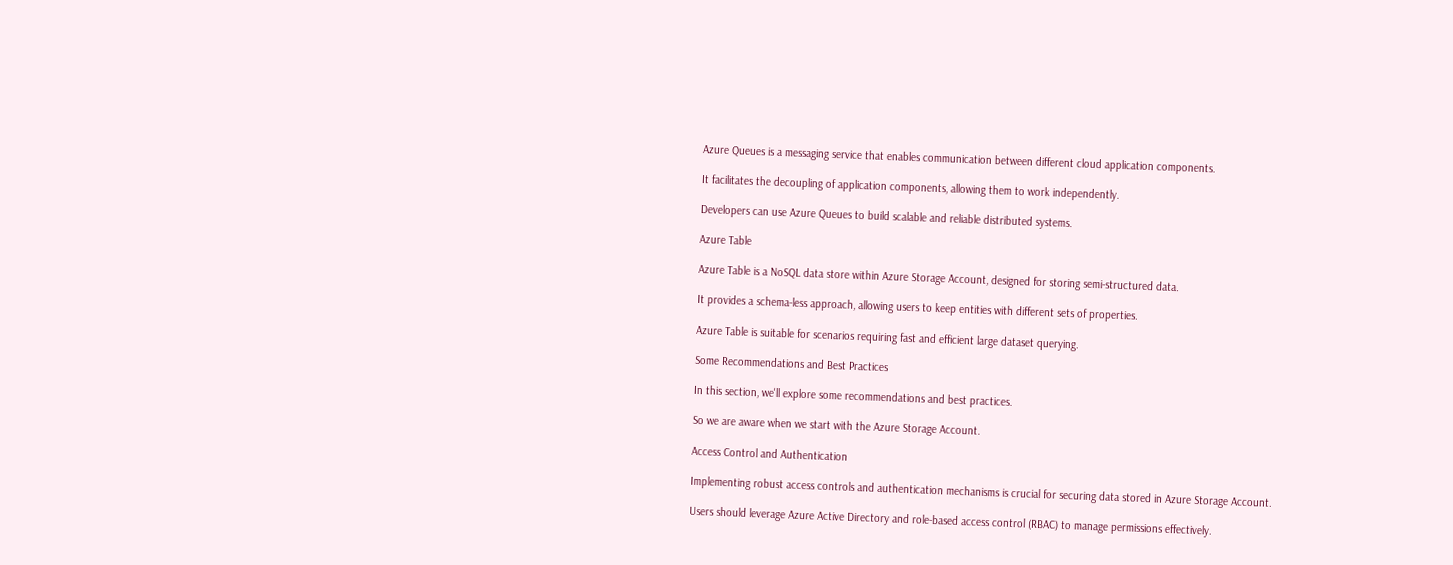Azure Queues is a messaging service that enables communication between different cloud application components.

It facilitates the decoupling of application components, allowing them to work independently.

Developers can use Azure Queues to build scalable and reliable distributed systems.

Azure Table

Azure Table is a NoSQL data store within Azure Storage Account, designed for storing semi-structured data.

It provides a schema-less approach, allowing users to keep entities with different sets of properties.

Azure Table is suitable for scenarios requiring fast and efficient large dataset querying.

Some Recommendations and Best Practices

In this section, we'll explore some recommendations and best practices.

So we are aware when we start with the Azure Storage Account.

Access Control and Authentication

Implementing robust access controls and authentication mechanisms is crucial for securing data stored in Azure Storage Account.

Users should leverage Azure Active Directory and role-based access control (RBAC) to manage permissions effectively.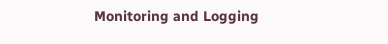Monitoring and Logging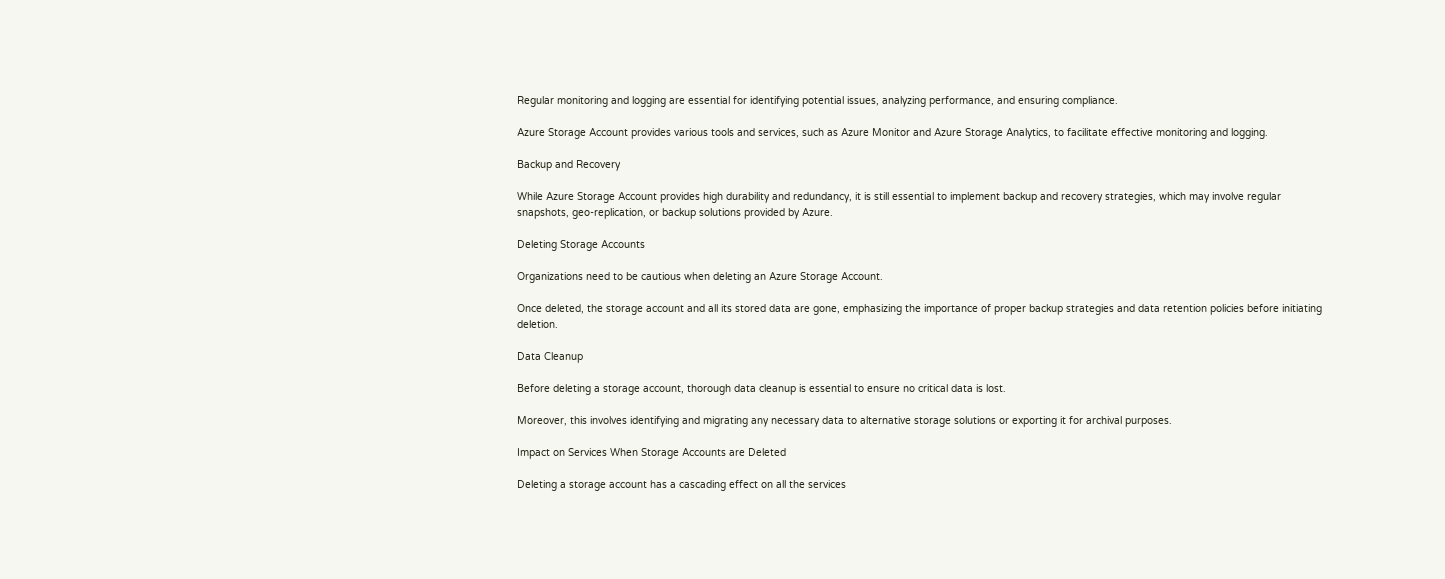Regular monitoring and logging are essential for identifying potential issues, analyzing performance, and ensuring compliance.

Azure Storage Account provides various tools and services, such as Azure Monitor and Azure Storage Analytics, to facilitate effective monitoring and logging.

Backup and Recovery

While Azure Storage Account provides high durability and redundancy, it is still essential to implement backup and recovery strategies, which may involve regular snapshots, geo-replication, or backup solutions provided by Azure.

Deleting Storage Accounts

Organizations need to be cautious when deleting an Azure Storage Account.

Once deleted, the storage account and all its stored data are gone, emphasizing the importance of proper backup strategies and data retention policies before initiating deletion.

Data Cleanup

Before deleting a storage account, thorough data cleanup is essential to ensure no critical data is lost.

Moreover, this involves identifying and migrating any necessary data to alternative storage solutions or exporting it for archival purposes.

Impact on Services When Storage Accounts are Deleted

Deleting a storage account has a cascading effect on all the services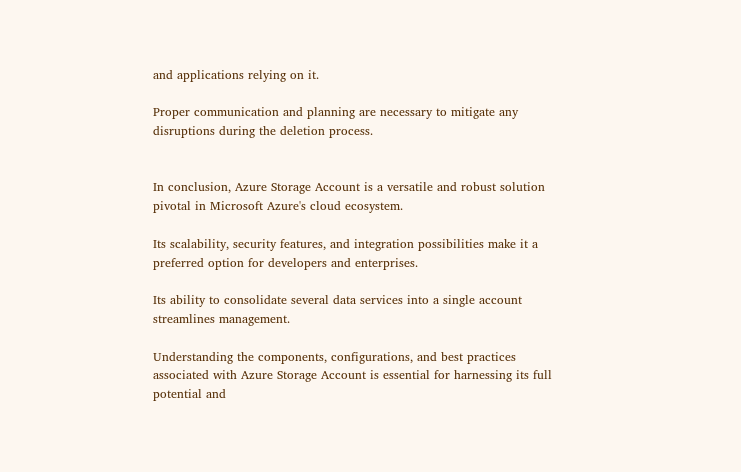and applications relying on it.

Proper communication and planning are necessary to mitigate any disruptions during the deletion process.


In conclusion, Azure Storage Account is a versatile and robust solution pivotal in Microsoft Azure's cloud ecosystem.

Its scalability, security features, and integration possibilities make it a preferred option for developers and enterprises.

Its ability to consolidate several data services into a single account streamlines management.

Understanding the components, configurations, and best practices associated with Azure Storage Account is essential for harnessing its full potential and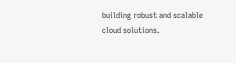building robust and scalable cloud solutions.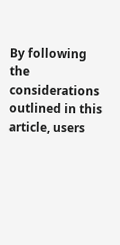By following the considerations outlined in this article, users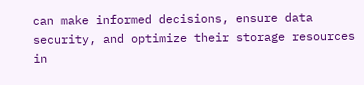can make informed decisions, ensure data security, and optimize their storage resources in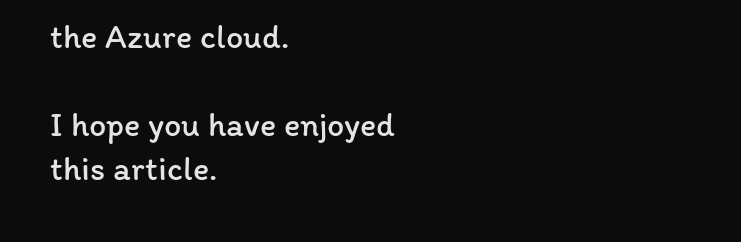the Azure cloud.

I hope you have enjoyed this article.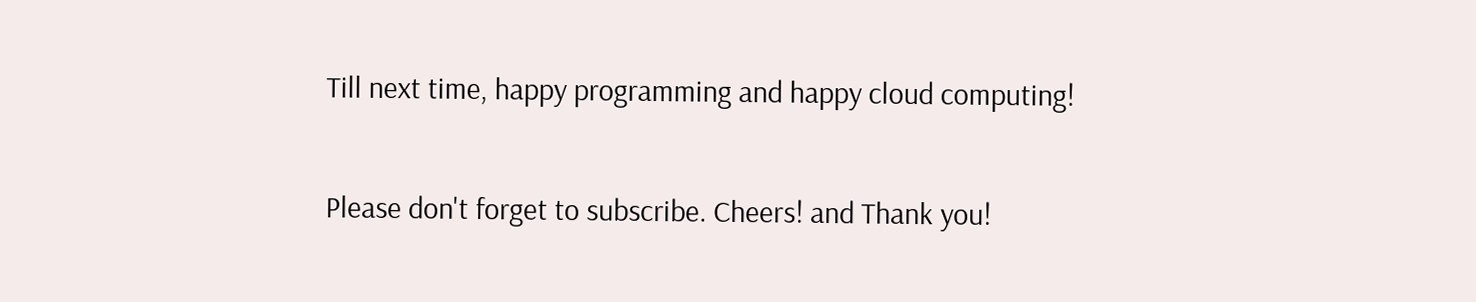Till next time, happy programming and happy cloud computing!

Please don't forget to subscribe. Cheers! and Thank you!